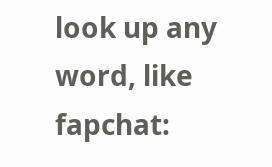look up any word, like fapchat: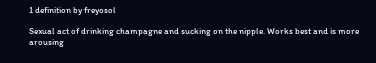1 definition by freyosol

Sexual act of drinking champagne and sucking on the nipple. Works best and is more arousing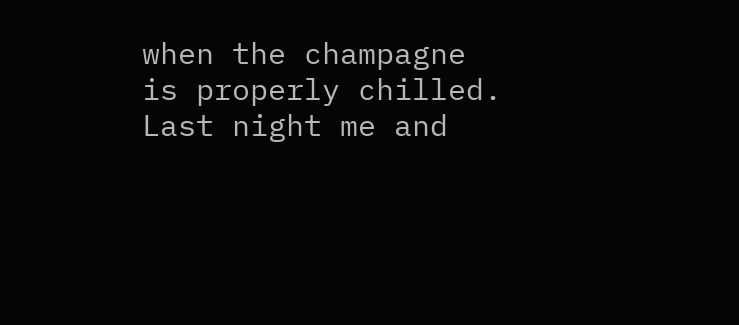when the champagne is properly chilled.
Last night me and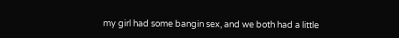my girl had some bangin sex, and we both had a little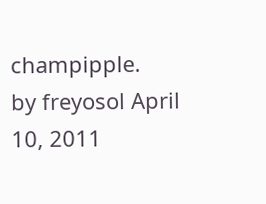champipple.
by freyosol April 10, 2011